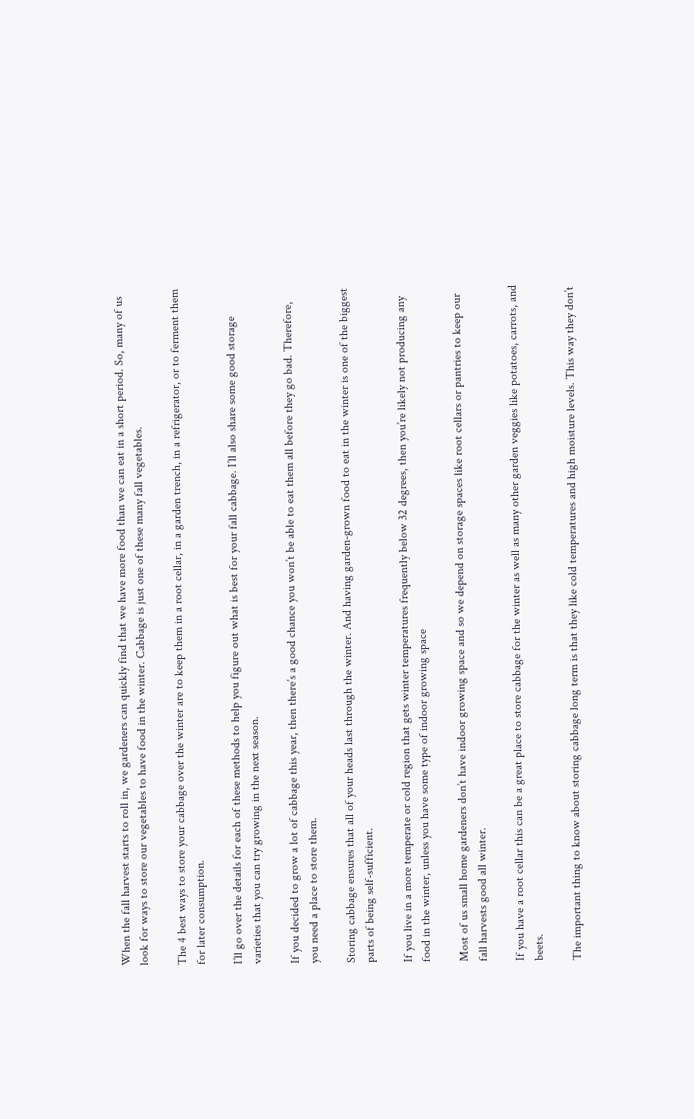When the fall harvest starts to roll in, we gardeners can quickly find that we have more food than we can eat in a short period. So, many of us look for ways to store our vegetables to have food in the winter. Cabbage is just one of these many fall vegetables.

The 4 best ways to store your cabbage over the winter are to keep them in a root cellar, in a garden trench, in a refrigerator, or to ferment them for later consumption.

I’ll go over the details for each of these methods to help you figure out what is best for your fall cabbage. I’ll also share some good storage varieties that you can try growing in the next season.

If you decided to grow a lot of cabbage this year, then there’s a good chance you won’t be able to eat them all before they go bad. Therefore, you need a place to store them.

Storing cabbage ensures that all of your heads last through the winter. And having garden-grown food to eat in the winter is one of the biggest parts of being self-sufficient.

If you live in a more temperate or cold region that gets winter temperatures frequently below 32 degrees, then you’re likely not producing any food in the winter, unless you have some type of indoor growing space

Most of us small home gardeners don’t have indoor growing space and so we depend on storage spaces like root cellars or pantries to keep our fall harvests good all winter.

If you have a root cellar this can be a great place to store cabbage for the winter as well as many other garden veggies like potatoes, carrots, and beets.

The important thing to know about storing cabbage long term is that they like cold temperatures and high moisture levels. This way they don’t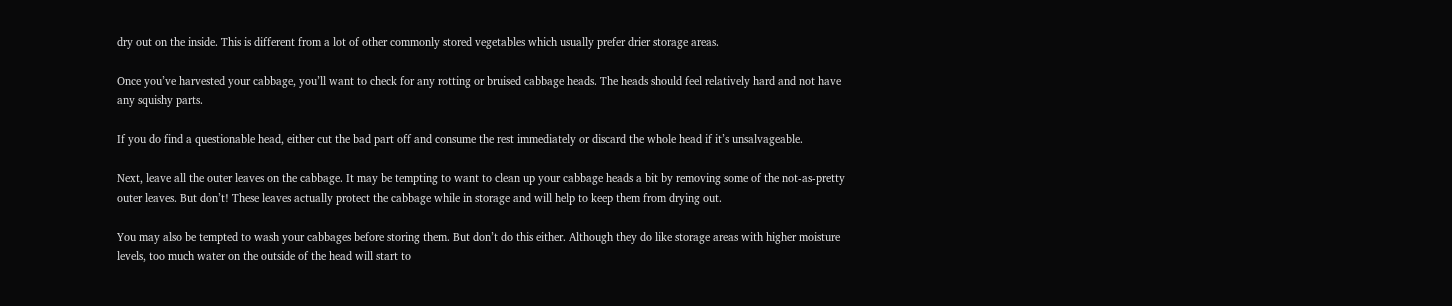dry out on the inside. This is different from a lot of other commonly stored vegetables which usually prefer drier storage areas.

Once you’ve harvested your cabbage, you’ll want to check for any rotting or bruised cabbage heads. The heads should feel relatively hard and not have any squishy parts.

If you do find a questionable head, either cut the bad part off and consume the rest immediately or discard the whole head if it’s unsalvageable.

Next, leave all the outer leaves on the cabbage. It may be tempting to want to clean up your cabbage heads a bit by removing some of the not-as-pretty outer leaves. But don’t! These leaves actually protect the cabbage while in storage and will help to keep them from drying out.

You may also be tempted to wash your cabbages before storing them. But don’t do this either. Although they do like storage areas with higher moisture levels, too much water on the outside of the head will start to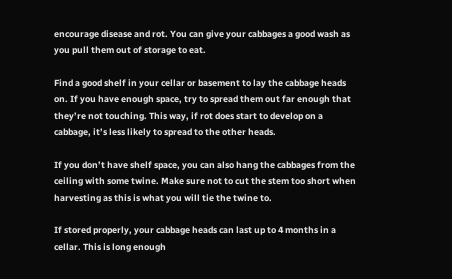encourage disease and rot. You can give your cabbages a good wash as you pull them out of storage to eat.

Find a good shelf in your cellar or basement to lay the cabbage heads on. If you have enough space, try to spread them out far enough that they’re not touching. This way, if rot does start to develop on a cabbage, it’s less likely to spread to the other heads.

If you don’t have shelf space, you can also hang the cabbages from the ceiling with some twine. Make sure not to cut the stem too short when harvesting as this is what you will tie the twine to.

If stored properly, your cabbage heads can last up to 4 months in a cellar. This is long enough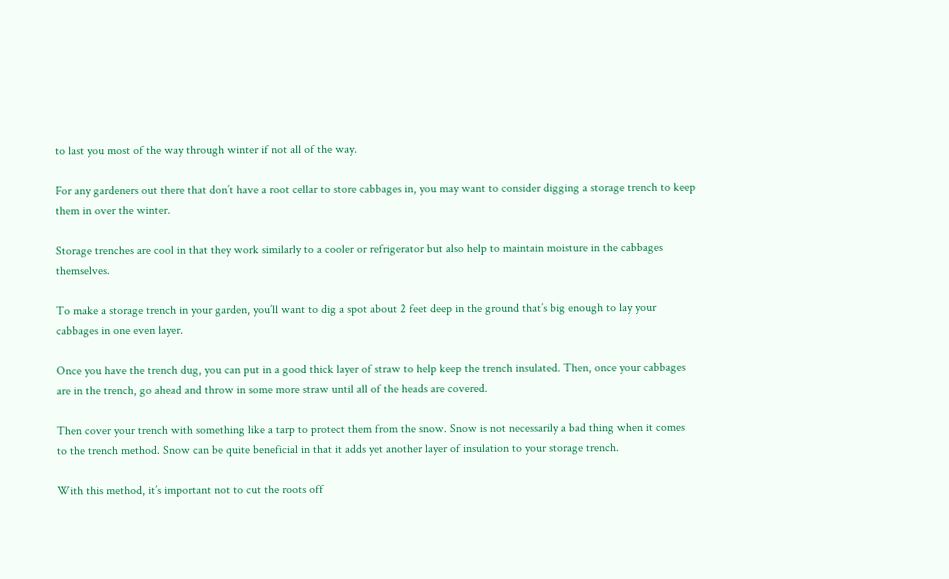to last you most of the way through winter if not all of the way.

For any gardeners out there that don’t have a root cellar to store cabbages in, you may want to consider digging a storage trench to keep them in over the winter.

Storage trenches are cool in that they work similarly to a cooler or refrigerator but also help to maintain moisture in the cabbages themselves.

To make a storage trench in your garden, you’ll want to dig a spot about 2 feet deep in the ground that’s big enough to lay your cabbages in one even layer.

Once you have the trench dug, you can put in a good thick layer of straw to help keep the trench insulated. Then, once your cabbages are in the trench, go ahead and throw in some more straw until all of the heads are covered.

Then cover your trench with something like a tarp to protect them from the snow. Snow is not necessarily a bad thing when it comes to the trench method. Snow can be quite beneficial in that it adds yet another layer of insulation to your storage trench.

With this method, it’s important not to cut the roots off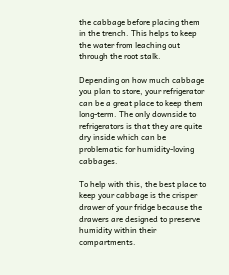the cabbage before placing them in the trench. This helps to keep the water from leaching out through the root stalk.

Depending on how much cabbage you plan to store, your refrigerator can be a great place to keep them long-term. The only downside to refrigerators is that they are quite dry inside which can be problematic for humidity-loving cabbages.

To help with this, the best place to keep your cabbage is the crisper drawer of your fridge because the drawers are designed to preserve humidity within their compartments.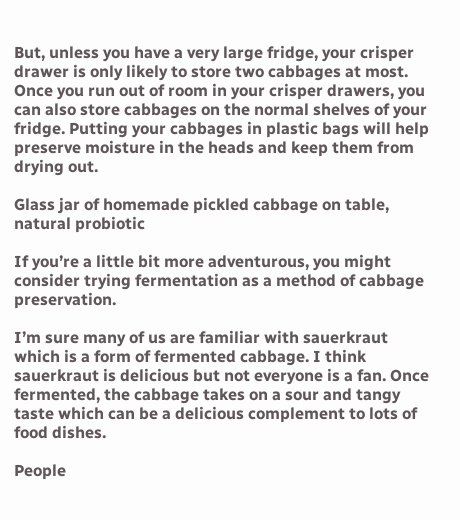But, unless you have a very large fridge, your crisper drawer is only likely to store two cabbages at most. Once you run out of room in your crisper drawers, you can also store cabbages on the normal shelves of your fridge. Putting your cabbages in plastic bags will help preserve moisture in the heads and keep them from drying out.

Glass jar of homemade pickled cabbage on table, natural probiotic

If you’re a little bit more adventurous, you might consider trying fermentation as a method of cabbage preservation.

I’m sure many of us are familiar with sauerkraut which is a form of fermented cabbage. I think sauerkraut is delicious but not everyone is a fan. Once fermented, the cabbage takes on a sour and tangy taste which can be a delicious complement to lots of food dishes.

People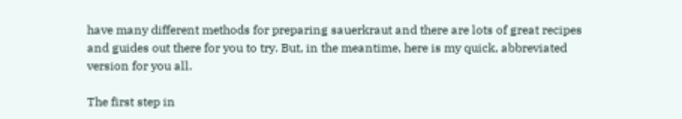have many different methods for preparing sauerkraut and there are lots of great recipes and guides out there for you to try. But, in the meantime, here is my quick, abbreviated version for you all.

The first step in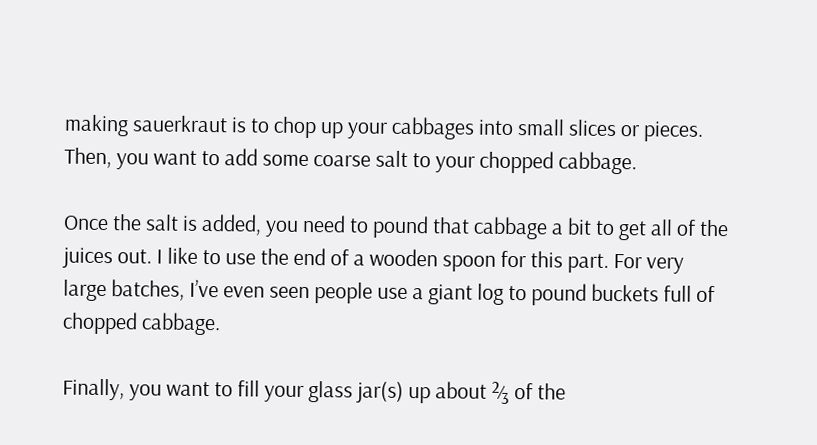making sauerkraut is to chop up your cabbages into small slices or pieces. Then, you want to add some coarse salt to your chopped cabbage.

Once the salt is added, you need to pound that cabbage a bit to get all of the juices out. I like to use the end of a wooden spoon for this part. For very large batches, I’ve even seen people use a giant log to pound buckets full of chopped cabbage.

Finally, you want to fill your glass jar(s) up about ⅔ of the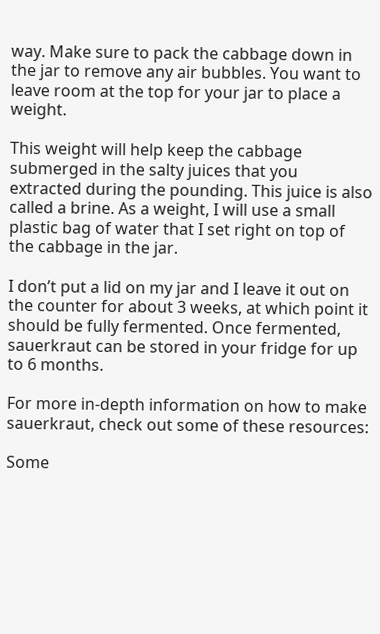way. Make sure to pack the cabbage down in the jar to remove any air bubbles. You want to leave room at the top for your jar to place a weight.

This weight will help keep the cabbage submerged in the salty juices that you extracted during the pounding. This juice is also called a brine. As a weight, I will use a small plastic bag of water that I set right on top of the cabbage in the jar.

I don’t put a lid on my jar and I leave it out on the counter for about 3 weeks, at which point it should be fully fermented. Once fermented, sauerkraut can be stored in your fridge for up to 6 months.

For more in-depth information on how to make sauerkraut, check out some of these resources:

Some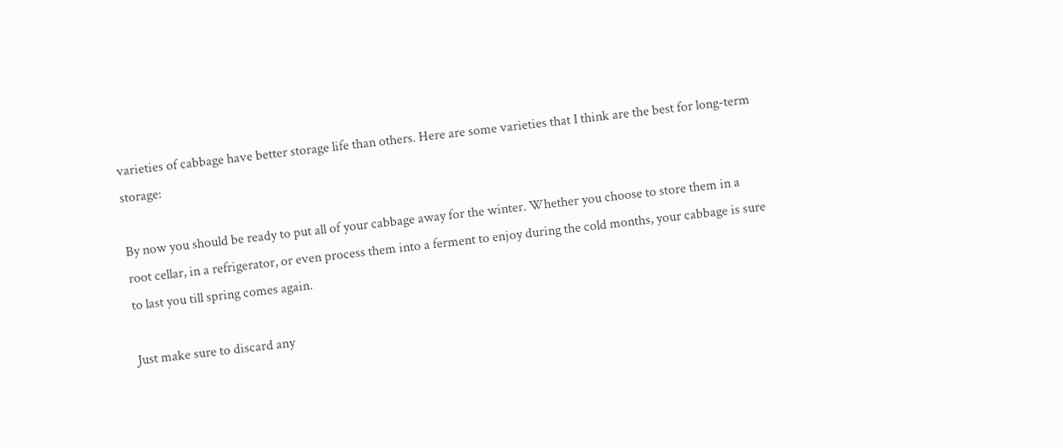varieties of cabbage have better storage life than others. Here are some varieties that I think are the best for long-term storage:

By now you should be ready to put all of your cabbage away for the winter. Whether you choose to store them in a root cellar, in a refrigerator, or even process them into a ferment to enjoy during the cold months, your cabbage is sure to last you till spring comes again.

Just make sure to discard any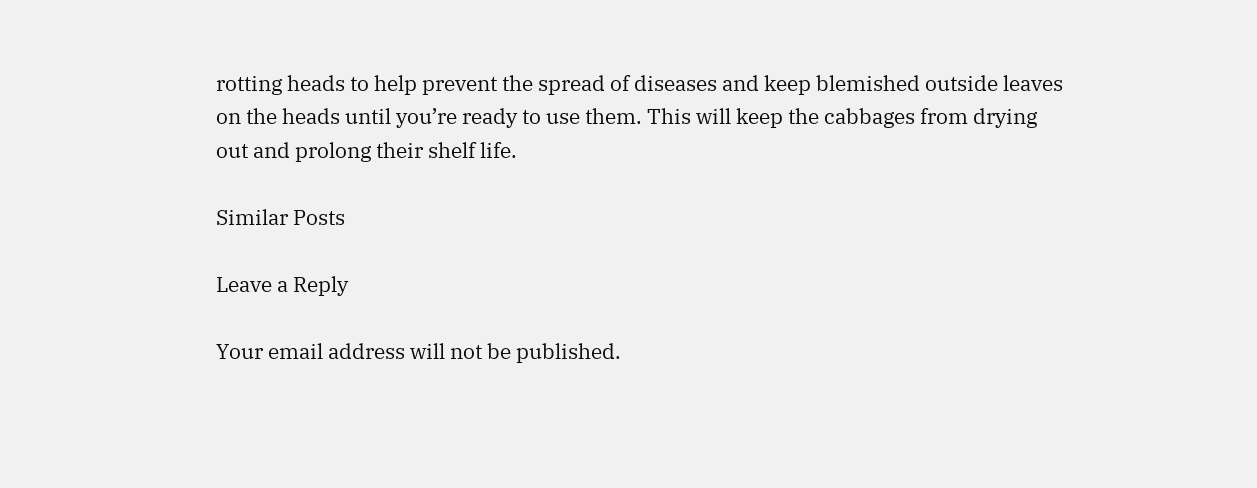rotting heads to help prevent the spread of diseases and keep blemished outside leaves on the heads until you’re ready to use them. This will keep the cabbages from drying out and prolong their shelf life.

Similar Posts

Leave a Reply

Your email address will not be published.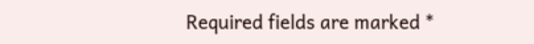Required fields are marked *